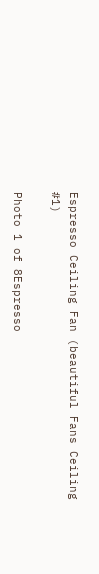Espresso Ceiling Fan (beautiful Fans Ceiling #1)

Photo 1 of 8Espresso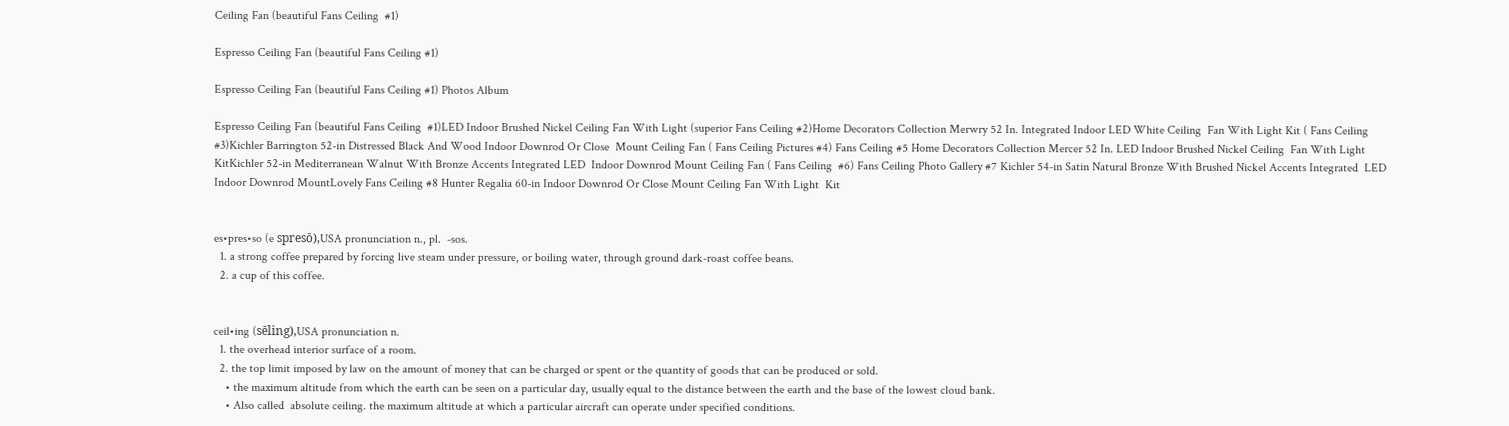Ceiling Fan (beautiful Fans Ceiling  #1)

Espresso Ceiling Fan (beautiful Fans Ceiling #1)

Espresso Ceiling Fan (beautiful Fans Ceiling #1) Photos Album

Espresso Ceiling Fan (beautiful Fans Ceiling  #1)LED Indoor Brushed Nickel Ceiling Fan With Light (superior Fans Ceiling #2)Home Decorators Collection Merwry 52 In. Integrated Indoor LED White Ceiling  Fan With Light Kit ( Fans Ceiling  #3)Kichler Barrington 52-in Distressed Black And Wood Indoor Downrod Or Close  Mount Ceiling Fan ( Fans Ceiling Pictures #4) Fans Ceiling #5 Home Decorators Collection Mercer 52 In. LED Indoor Brushed Nickel Ceiling  Fan With Light KitKichler 52-in Mediterranean Walnut With Bronze Accents Integrated LED  Indoor Downrod Mount Ceiling Fan ( Fans Ceiling  #6) Fans Ceiling Photo Gallery #7 Kichler 54-in Satin Natural Bronze With Brushed Nickel Accents Integrated  LED Indoor Downrod MountLovely Fans Ceiling #8 Hunter Regalia 60-in Indoor Downrod Or Close Mount Ceiling Fan With Light  Kit


es•pres•so (e spresō),USA pronunciation n., pl.  -sos.
  1. a strong coffee prepared by forcing live steam under pressure, or boiling water, through ground dark-roast coffee beans.
  2. a cup of this coffee.


ceil•ing (sēling),USA pronunciation n.
  1. the overhead interior surface of a room.
  2. the top limit imposed by law on the amount of money that can be charged or spent or the quantity of goods that can be produced or sold.
    • the maximum altitude from which the earth can be seen on a particular day, usually equal to the distance between the earth and the base of the lowest cloud bank.
    • Also called  absolute ceiling. the maximum altitude at which a particular aircraft can operate under specified conditions.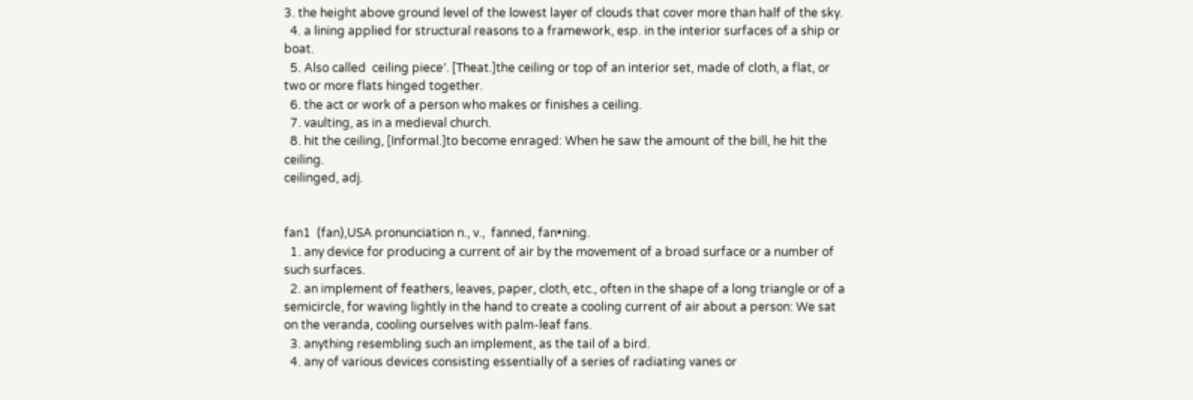3. the height above ground level of the lowest layer of clouds that cover more than half of the sky.
  4. a lining applied for structural reasons to a framework, esp. in the interior surfaces of a ship or boat.
  5. Also called  ceiling piece′. [Theat.]the ceiling or top of an interior set, made of cloth, a flat, or two or more flats hinged together.
  6. the act or work of a person who makes or finishes a ceiling.
  7. vaulting, as in a medieval church.
  8. hit the ceiling, [Informal.]to become enraged: When he saw the amount of the bill, he hit the ceiling.
ceilinged, adj.


fan1  (fan),USA pronunciation n., v.,  fanned, fan•ning.
  1. any device for producing a current of air by the movement of a broad surface or a number of such surfaces.
  2. an implement of feathers, leaves, paper, cloth, etc., often in the shape of a long triangle or of a semicircle, for waving lightly in the hand to create a cooling current of air about a person: We sat on the veranda, cooling ourselves with palm-leaf fans.
  3. anything resembling such an implement, as the tail of a bird.
  4. any of various devices consisting essentially of a series of radiating vanes or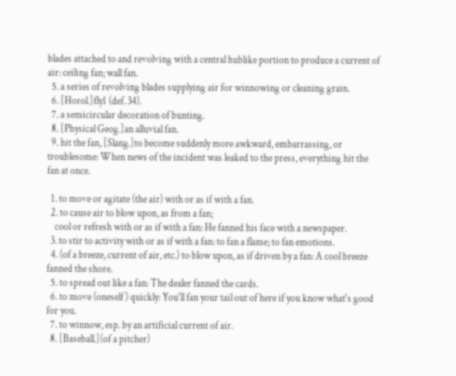blades attached to and revolving with a central hublike portion to produce a current of air: ceiling fan; wall fan.
  5. a series of revolving blades supplying air for winnowing or cleaning grain.
  6. [Horol.]fly1 (def. 34).
  7. a semicircular decoration of bunting.
  8. [Physical Geog.]an alluvial fan.
  9. hit the fan, [Slang.]to become suddenly more awkward, embarrassing, or troublesome: When news of the incident was leaked to the press, everything hit the fan at once.

  1. to move or agitate (the air) with or as if with a fan.
  2. to cause air to blow upon, as from a fan;
    cool or refresh with or as if with a fan: He fanned his face with a newspaper.
  3. to stir to activity with or as if with a fan: to fan a flame; to fan emotions.
  4. (of a breeze, current of air, etc.) to blow upon, as if driven by a fan: A cool breeze fanned the shore.
  5. to spread out like a fan: The dealer fanned the cards.
  6. to move (oneself ) quickly: You'll fan your tail out of here if you know what's good for you.
  7. to winnow, esp. by an artificial current of air.
  8. [Baseball.](of a pitcher)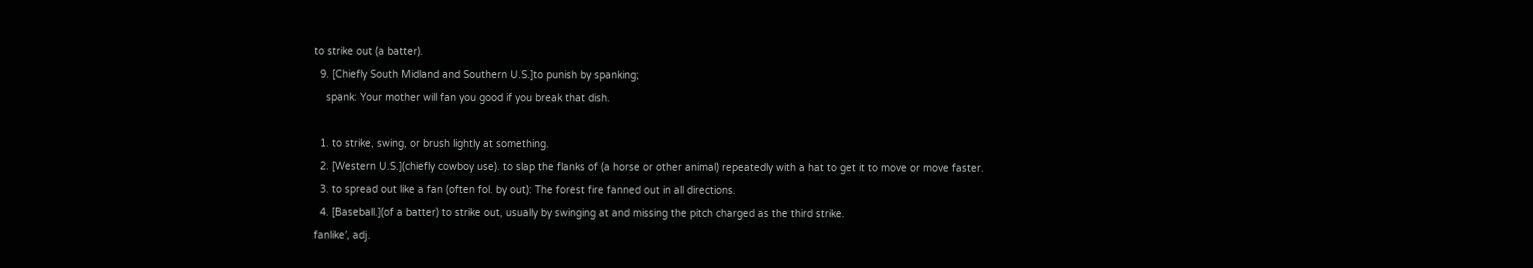to strike out (a batter).
  9. [Chiefly South Midland and Southern U.S.]to punish by spanking;
    spank: Your mother will fan you good if you break that dish.

  1. to strike, swing, or brush lightly at something.
  2. [Western U.S.](chiefly cowboy use). to slap the flanks of (a horse or other animal) repeatedly with a hat to get it to move or move faster.
  3. to spread out like a fan (often fol. by out): The forest fire fanned out in all directions.
  4. [Baseball.](of a batter) to strike out, usually by swinging at and missing the pitch charged as the third strike.
fanlike′, adj.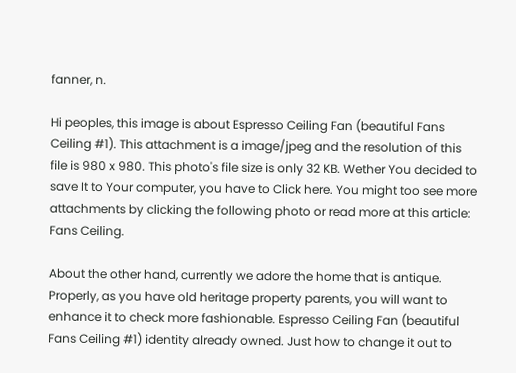fanner, n.

Hi peoples, this image is about Espresso Ceiling Fan (beautiful Fans Ceiling #1). This attachment is a image/jpeg and the resolution of this file is 980 x 980. This photo's file size is only 32 KB. Wether You decided to save It to Your computer, you have to Click here. You might too see more attachments by clicking the following photo or read more at this article: Fans Ceiling.

About the other hand, currently we adore the home that is antique. Properly, as you have old heritage property parents, you will want to enhance it to check more fashionable. Espresso Ceiling Fan (beautiful Fans Ceiling #1) identity already owned. Just how to change it out to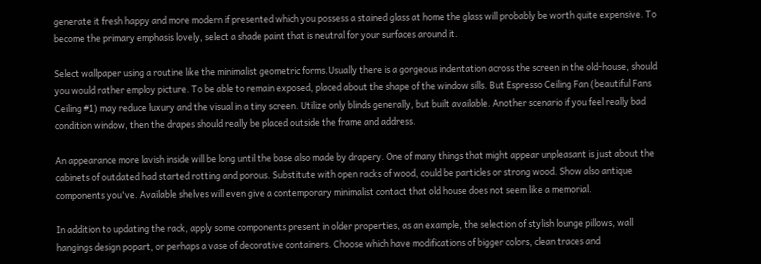generate it fresh happy and more modern if presented which you possess a stained glass at home the glass will probably be worth quite expensive. To become the primary emphasis lovely, select a shade paint that is neutral for your surfaces around it.

Select wallpaper using a routine like the minimalist geometric forms.Usually there is a gorgeous indentation across the screen in the old-house, should you would rather employ picture. To be able to remain exposed, placed about the shape of the window sills. But Espresso Ceiling Fan (beautiful Fans Ceiling #1) may reduce luxury and the visual in a tiny screen. Utilize only blinds generally, but built available. Another scenario if you feel really bad condition window, then the drapes should really be placed outside the frame and address.

An appearance more lavish inside will be long until the base also made by drapery. One of many things that might appear unpleasant is just about the cabinets of outdated had started rotting and porous. Substitute with open racks of wood, could be particles or strong wood. Show also antique components you've. Available shelves will even give a contemporary minimalist contact that old house does not seem like a memorial.

In addition to updating the rack, apply some components present in older properties, as an example, the selection of stylish lounge pillows, wall hangings design popart, or perhaps a vase of decorative containers. Choose which have modifications of bigger colors, clean traces and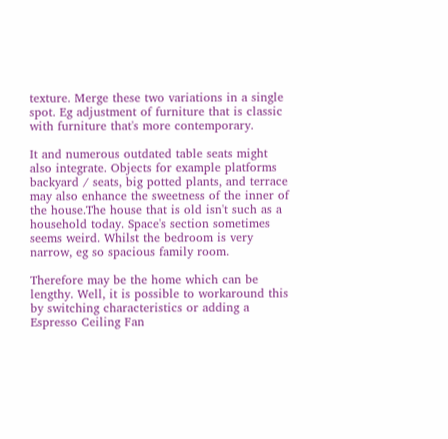texture. Merge these two variations in a single spot. Eg adjustment of furniture that is classic with furniture that's more contemporary.

It and numerous outdated table seats might also integrate. Objects for example platforms backyard / seats, big potted plants, and terrace may also enhance the sweetness of the inner of the house.The house that is old isn't such as a household today. Space's section sometimes seems weird. Whilst the bedroom is very narrow, eg so spacious family room.

Therefore may be the home which can be lengthy. Well, it is possible to workaround this by switching characteristics or adding a Espresso Ceiling Fan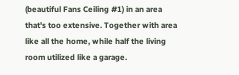(beautiful Fans Ceiling #1) in an area that's too extensive. Together with area like all the home, while half the living room utilized like a garage.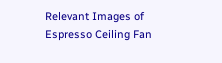Relevant Images of Espresso Ceiling Fan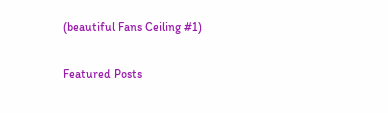(beautiful Fans Ceiling #1)

Featured Posts